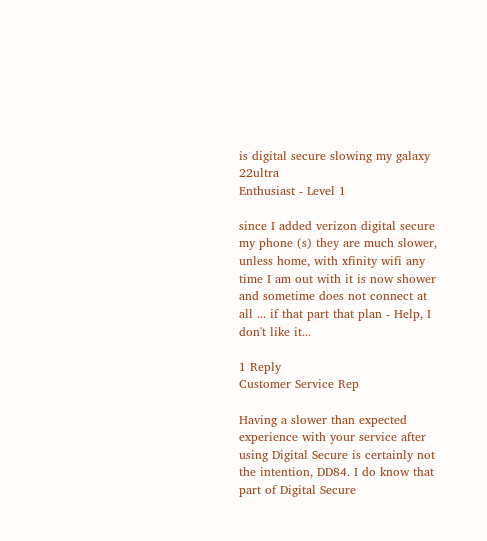is digital secure slowing my galaxy 22ultra
Enthusiast - Level 1

since I added verizon digital secure my phone (s) they are much slower, unless home, with xfinity wifi any time I am out with it is now shower and sometime does not connect at all ... if that part that plan - Help, I don't like it...

1 Reply
Customer Service Rep

Having a slower than expected experience with your service after using Digital Secure is certainly not the intention, DD84. I do know that part of Digital Secure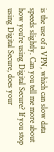is the use of a VPN, which can slow data speeds slightly. Can you tell me more about how you're using Digital Secure? If you stop using Digital Secure, does your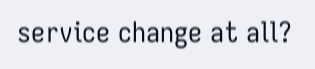service change at all?